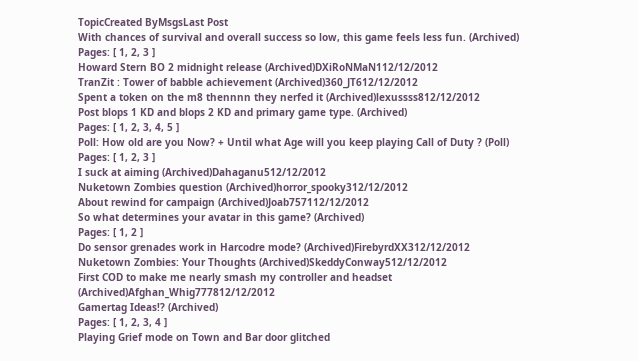TopicCreated ByMsgsLast Post
With chances of survival and overall success so low, this game feels less fun. (Archived)
Pages: [ 1, 2, 3 ]
Howard Stern BO 2 midnight release (Archived)DXiRoNMaN112/12/2012
TranZit : Tower of babble achievement (Archived)360_JT612/12/2012
Spent a token on the m8 thennnn they nerfed it (Archived)lexussss812/12/2012
Post blops 1 KD and blops 2 KD and primary game type. (Archived)
Pages: [ 1, 2, 3, 4, 5 ]
Poll: How old are you Now? + Until what Age will you keep playing Call of Duty ? (Poll)
Pages: [ 1, 2, 3 ]
I suck at aiming (Archived)Dahaganu512/12/2012
Nuketown Zombies question (Archived)horror_spooky312/12/2012
About rewind for campaign (Archived)Joab757112/12/2012
So what determines your avatar in this game? (Archived)
Pages: [ 1, 2 ]
Do sensor grenades work in Harcodre mode? (Archived)FirebyrdXX312/12/2012
Nuketown Zombies: Your Thoughts (Archived)SkeddyConway512/12/2012
First COD to make me nearly smash my controller and headset (Archived)Afghan_Whig777812/12/2012
Gamertag Ideas!? (Archived)
Pages: [ 1, 2, 3, 4 ]
Playing Grief mode on Town and Bar door glitched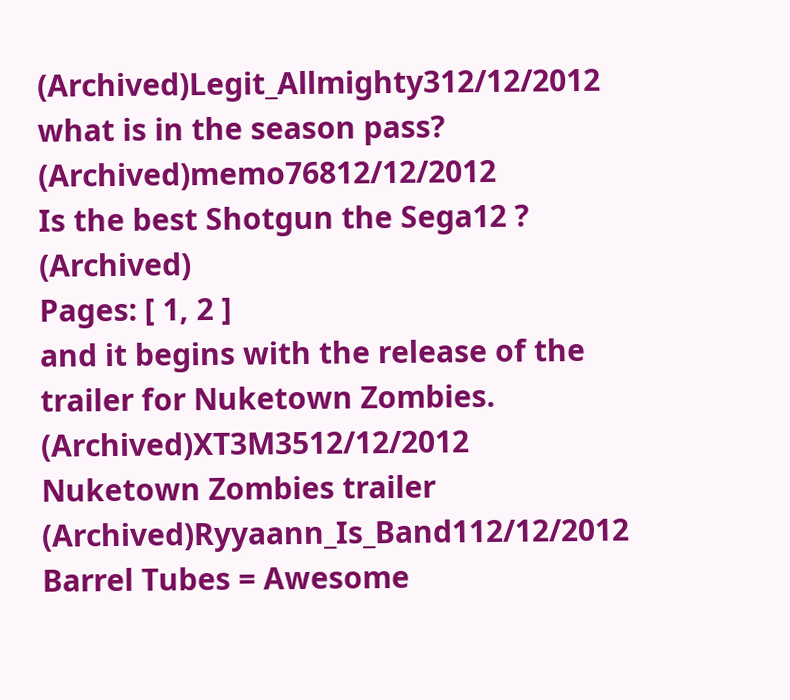(Archived)Legit_Allmighty312/12/2012
what is in the season pass? (Archived)memo76812/12/2012
Is the best Shotgun the Sega12 ? (Archived)
Pages: [ 1, 2 ]
and it begins with the release of the trailer for Nuketown Zombies. (Archived)XT3M3512/12/2012
Nuketown Zombies trailer (Archived)Ryyaann_Is_Band112/12/2012
Barrel Tubes = Awesome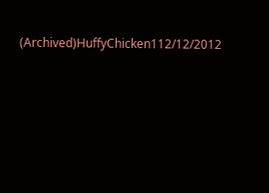(Archived)HuffyChicken112/12/2012